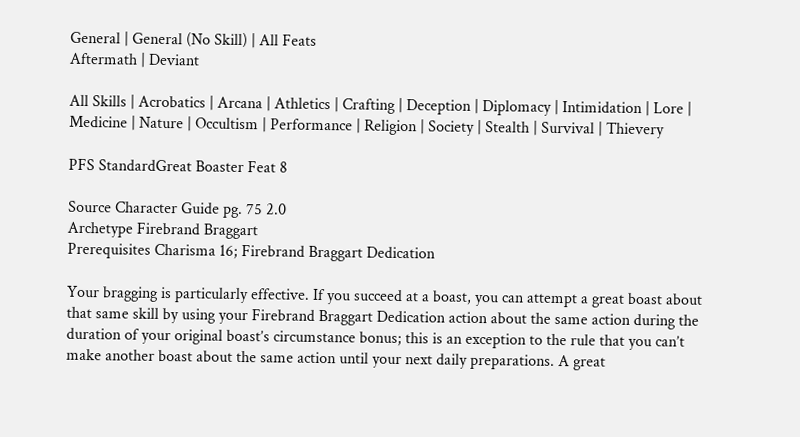General | General (No Skill) | All Feats
Aftermath | Deviant

All Skills | Acrobatics | Arcana | Athletics | Crafting | Deception | Diplomacy | Intimidation | Lore | Medicine | Nature | Occultism | Performance | Religion | Society | Stealth | Survival | Thievery

PFS StandardGreat Boaster Feat 8

Source Character Guide pg. 75 2.0
Archetype Firebrand Braggart
Prerequisites Charisma 16; Firebrand Braggart Dedication

Your bragging is particularly effective. If you succeed at a boast, you can attempt a great boast about that same skill by using your Firebrand Braggart Dedication action about the same action during the duration of your original boast’s circumstance bonus; this is an exception to the rule that you can’t make another boast about the same action until your next daily preparations. A great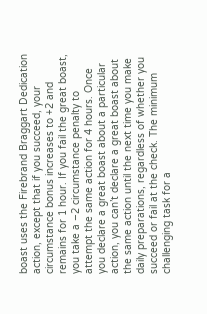boast uses the Firebrand Braggart Dedication action, except that if you succeed, your circumstance bonus increases to +2 and remains for 1 hour. If you fail the great boast, you take a –2 circumstance penalty to attempt the same action for 4 hours. Once you declare a great boast about a particular action, you can’t declare a great boast about the same action until the next time you make daily preparations, regardless of whether you succeed or fail at the check. The minimum challenging task for a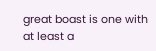great boast is one with at least a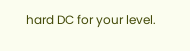hard DC for your level.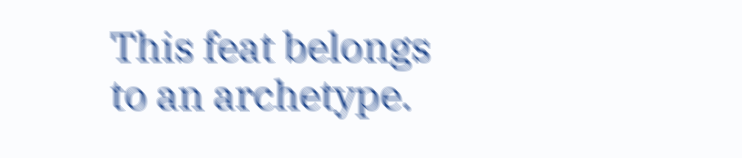This feat belongs to an archetype.